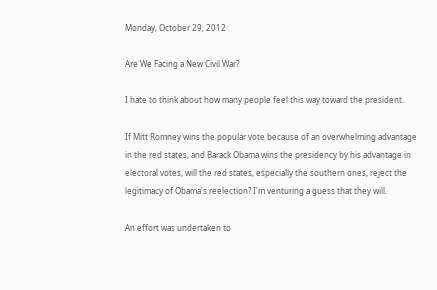Monday, October 29, 2012

Are We Facing a New Civil War?

I hate to think about how many people feel this way toward the president.

If Mitt Romney wins the popular vote because of an overwhelming advantage in the red states, and Barack Obama wins the presidency by his advantage in electoral votes, will the red states, especially the southern ones, reject the legitimacy of Obama's reelection? I'm venturing a guess that they will.

An effort was undertaken to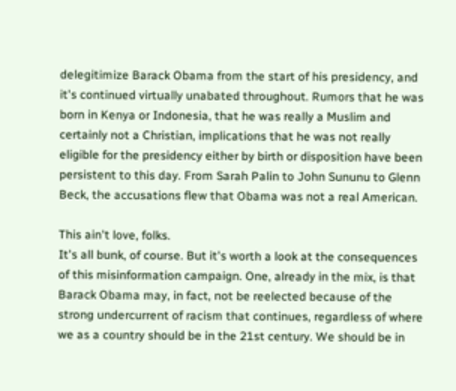delegitimize Barack Obama from the start of his presidency, and it's continued virtually unabated throughout. Rumors that he was born in Kenya or Indonesia, that he was really a Muslim and certainly not a Christian, implications that he was not really eligible for the presidency either by birth or disposition have been persistent to this day. From Sarah Palin to John Sununu to Glenn Beck, the accusations flew that Obama was not a real American.

This ain't love, folks.
It's all bunk, of course. But it's worth a look at the consequences of this misinformation campaign. One, already in the mix, is that Barack Obama may, in fact, not be reelected because of the strong undercurrent of racism that continues, regardless of where we as a country should be in the 21st century. We should be in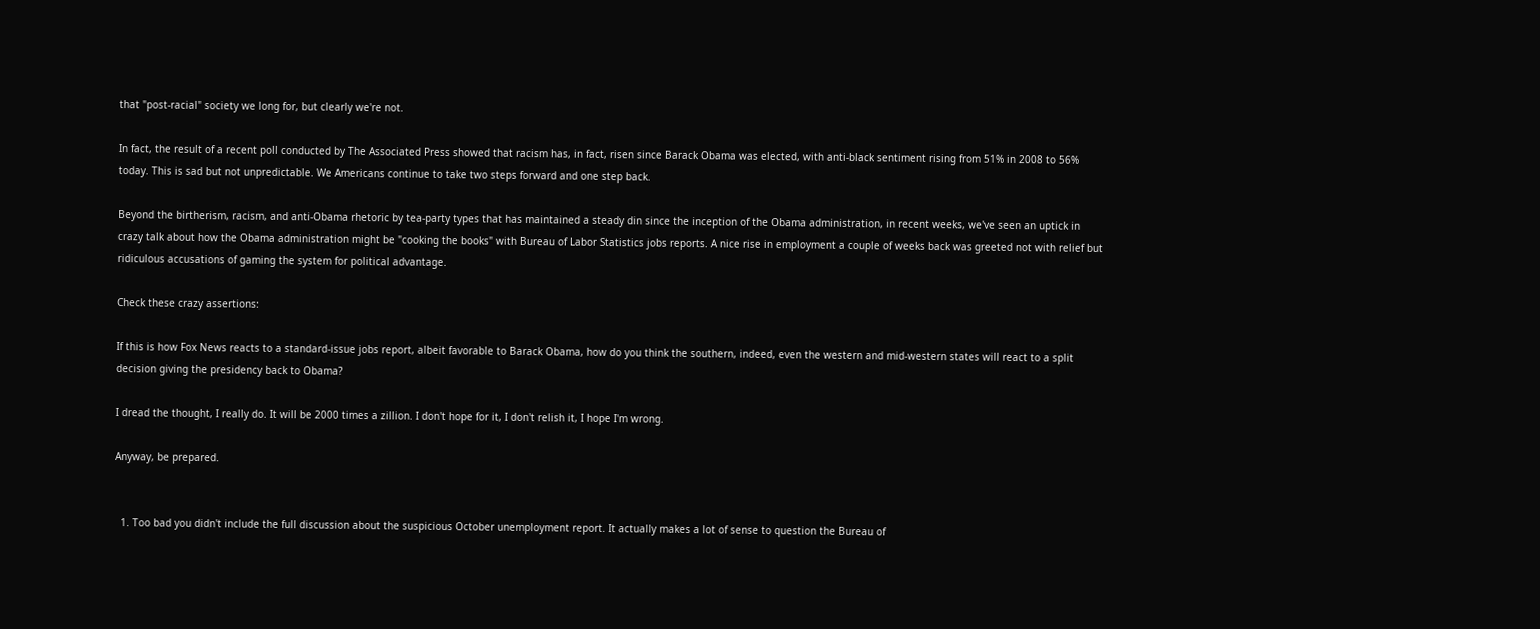that "post-racial" society we long for, but clearly we're not.

In fact, the result of a recent poll conducted by The Associated Press showed that racism has, in fact, risen since Barack Obama was elected, with anti-black sentiment rising from 51% in 2008 to 56% today. This is sad but not unpredictable. We Americans continue to take two steps forward and one step back.

Beyond the birtherism, racism, and anti-Obama rhetoric by tea-party types that has maintained a steady din since the inception of the Obama administration, in recent weeks, we've seen an uptick in crazy talk about how the Obama administration might be "cooking the books" with Bureau of Labor Statistics jobs reports. A nice rise in employment a couple of weeks back was greeted not with relief but ridiculous accusations of gaming the system for political advantage.

Check these crazy assertions:

If this is how Fox News reacts to a standard-issue jobs report, albeit favorable to Barack Obama, how do you think the southern, indeed, even the western and mid-western states will react to a split decision giving the presidency back to Obama?

I dread the thought, I really do. It will be 2000 times a zillion. I don't hope for it, I don't relish it, I hope I'm wrong.

Anyway, be prepared.


  1. Too bad you didn't include the full discussion about the suspicious October unemployment report. It actually makes a lot of sense to question the Bureau of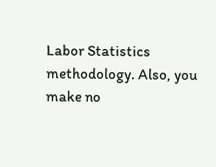Labor Statistics methodology. Also, you make no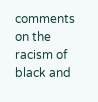comments on the racism of black and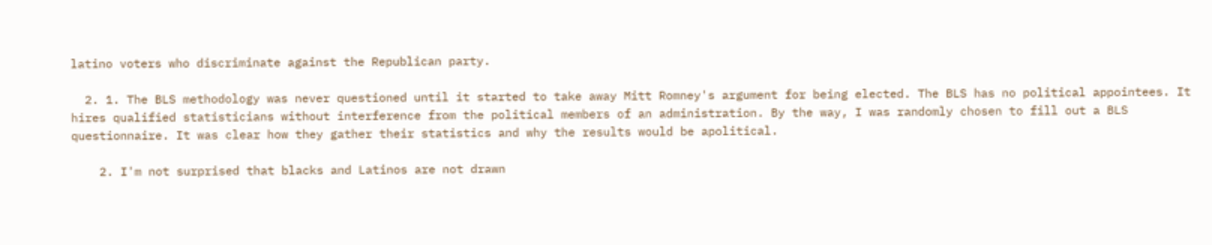latino voters who discriminate against the Republican party.

  2. 1. The BLS methodology was never questioned until it started to take away Mitt Romney's argument for being elected. The BLS has no political appointees. It hires qualified statisticians without interference from the political members of an administration. By the way, I was randomly chosen to fill out a BLS questionnaire. It was clear how they gather their statistics and why the results would be apolitical.

    2. I'm not surprised that blacks and Latinos are not drawn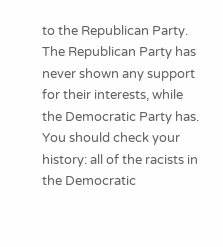to the Republican Party. The Republican Party has never shown any support for their interests, while the Democratic Party has. You should check your history: all of the racists in the Democratic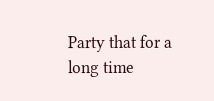Party that for a long time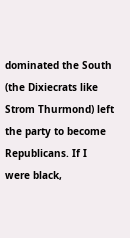dominated the South (the Dixiecrats like Strom Thurmond) left the party to become Republicans. If I were black,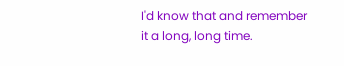I'd know that and remember it a long, long time.